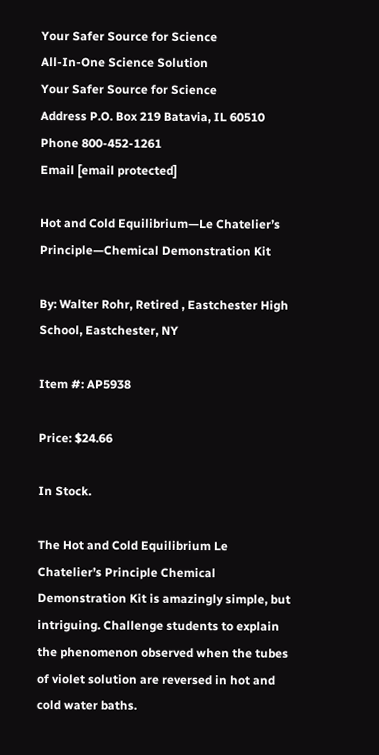Your Safer Source for Science
All-In-One Science Solution
Your Safer Source for Science
Address P.O. Box 219 Batavia, IL 60510
Phone 800-452-1261
Email [email protected]

Hot and Cold Equilibrium—Le Chatelier’s Principle—Chemical Demonstration Kit

By: Walter Rohr, Retired , Eastchester High School, Eastchester, NY

Item #: AP5938

Price: $24.66

In Stock.

The Hot and Cold Equilibrium Le Chatelier’s Principle Chemical Demonstration Kit is amazingly simple, but intriguing. Challenge students to explain the phenomenon observed when the tubes of violet solution are reversed in hot and cold water baths.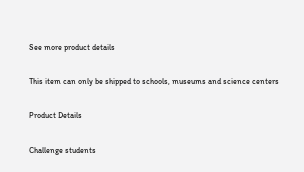See more product details

This item can only be shipped to schools, museums and science centers

Product Details

Challenge students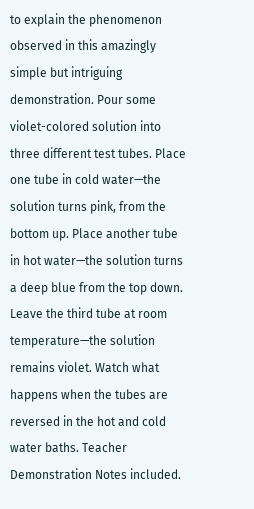to explain the phenomenon observed in this amazingly simple but intriguing demonstration. Pour some violet-colored solution into three different test tubes. Place one tube in cold water—the solution turns pink, from the bottom up. Place another tube in hot water—the solution turns a deep blue from the top down. Leave the third tube at room temperature—the solution remains violet. Watch what happens when the tubes are reversed in the hot and cold water baths. Teacher Demonstration Notes included.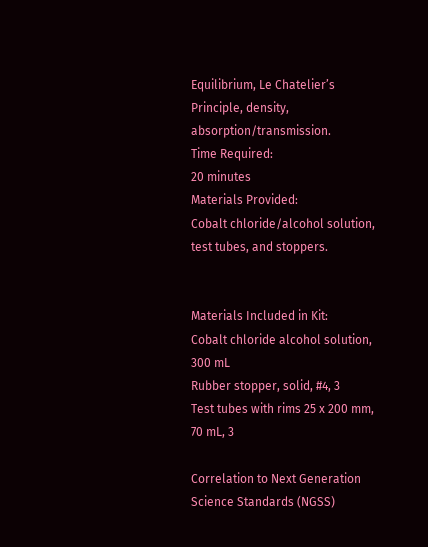Equilibrium, Le Chatelier’s Principle, density, absorption/transmission.
Time Required:
20 minutes
Materials Provided:
Cobalt chloride/alcohol solution, test tubes, and stoppers.


Materials Included in Kit:
Cobalt chloride alcohol solution, 300 mL
Rubber stopper, solid, #4, 3
Test tubes with rims 25 x 200 mm, 70 mL, 3

Correlation to Next Generation Science Standards (NGSS)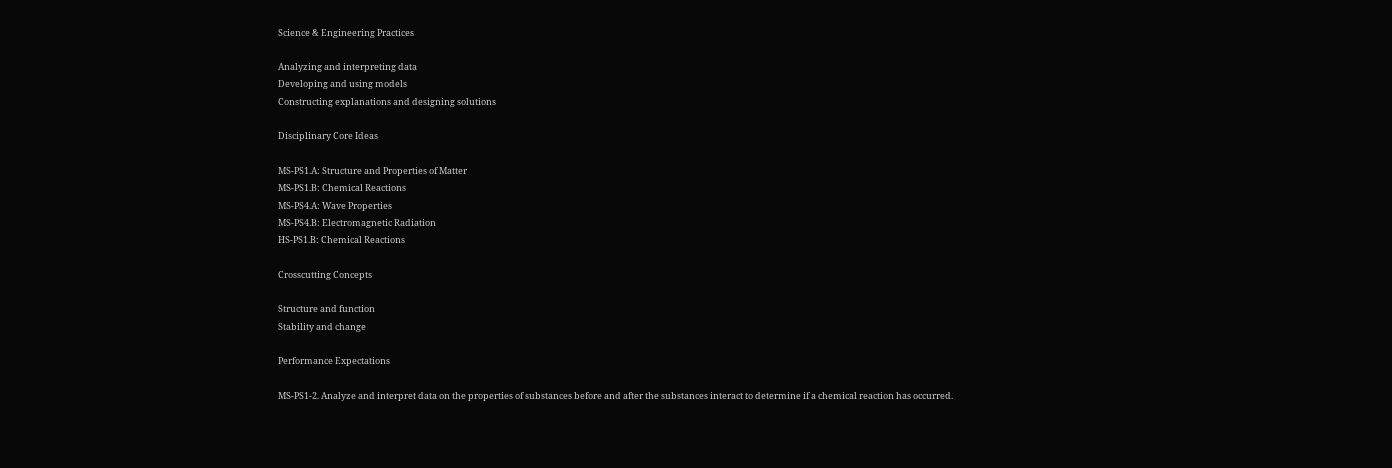Science & Engineering Practices

Analyzing and interpreting data
Developing and using models
Constructing explanations and designing solutions

Disciplinary Core Ideas

MS-PS1.A: Structure and Properties of Matter
MS-PS1.B: Chemical Reactions
MS-PS4.A: Wave Properties
MS-PS4.B: Electromagnetic Radiation
HS-PS1.B: Chemical Reactions

Crosscutting Concepts

Structure and function
Stability and change

Performance Expectations

MS-PS1-2. Analyze and interpret data on the properties of substances before and after the substances interact to determine if a chemical reaction has occurred.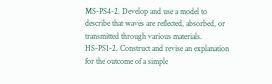MS-PS4-2. Develop and use a model to describe that waves are reflected, absorbed, or transmitted through various materials.
HS-PS1-2. Construct and revise an explanation for the outcome of a simple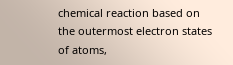chemical reaction based on the outermost electron states of atoms,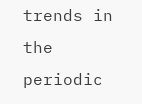trends in the periodic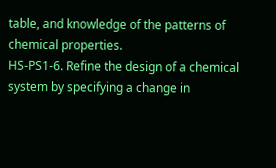table, and knowledge of the patterns of chemical properties.
HS-PS1-6. Refine the design of a chemical system by specifying a change in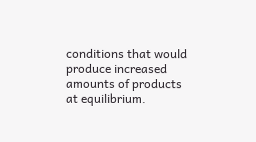conditions that would produce increased amounts of products at equilibrium.